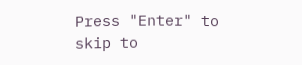Press "Enter" to skip to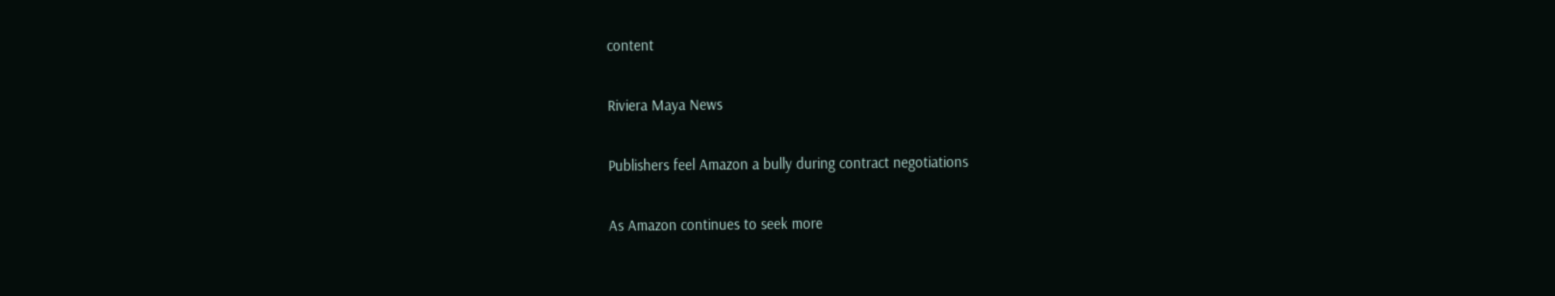content

Riviera Maya News

Publishers feel Amazon a bully during contract negotiations

As Amazon continues to seek more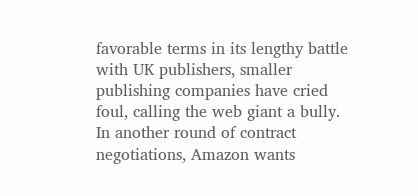favorable terms in its lengthy battle with UK publishers, smaller publishing companies have cried foul, calling the web giant a bully. In another round of contract negotiations, Amazon wants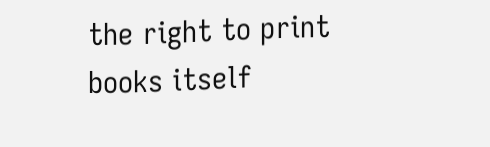the right to print books itself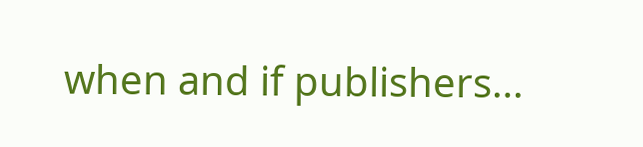when and if publishers…